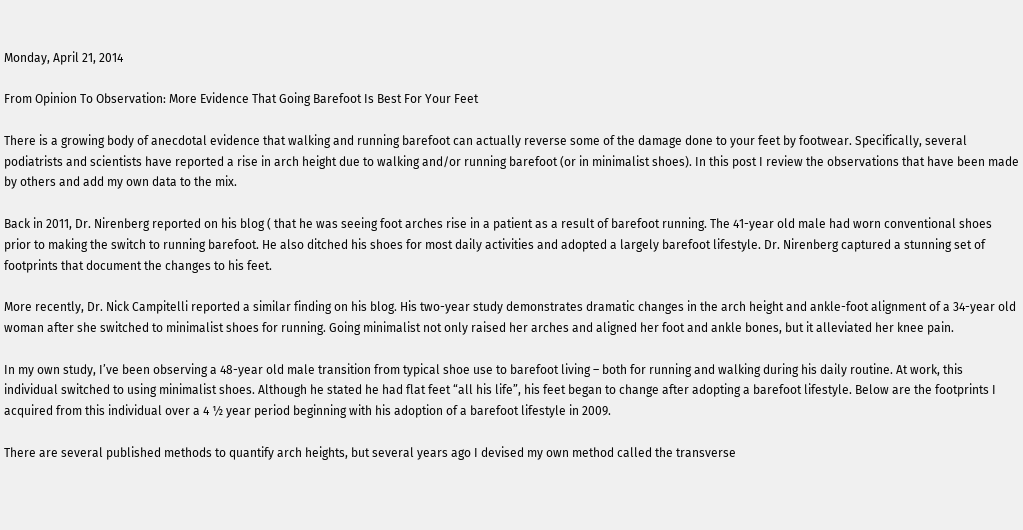Monday, April 21, 2014

From Opinion To Observation: More Evidence That Going Barefoot Is Best For Your Feet

There is a growing body of anecdotal evidence that walking and running barefoot can actually reverse some of the damage done to your feet by footwear. Specifically, several podiatrists and scientists have reported a rise in arch height due to walking and/or running barefoot (or in minimalist shoes). In this post I review the observations that have been made by others and add my own data to the mix.

Back in 2011, Dr. Nirenberg reported on his blog ( that he was seeing foot arches rise in a patient as a result of barefoot running. The 41-year old male had worn conventional shoes prior to making the switch to running barefoot. He also ditched his shoes for most daily activities and adopted a largely barefoot lifestyle. Dr. Nirenberg captured a stunning set of footprints that document the changes to his feet.

More recently, Dr. Nick Campitelli reported a similar finding on his blog. His two-year study demonstrates dramatic changes in the arch height and ankle-foot alignment of a 34-year old woman after she switched to minimalist shoes for running. Going minimalist not only raised her arches and aligned her foot and ankle bones, but it alleviated her knee pain.

In my own study, I’ve been observing a 48-year old male transition from typical shoe use to barefoot living – both for running and walking during his daily routine. At work, this individual switched to using minimalist shoes. Although he stated he had flat feet “all his life”, his feet began to change after adopting a barefoot lifestyle. Below are the footprints I acquired from this individual over a 4 ½ year period beginning with his adoption of a barefoot lifestyle in 2009.

There are several published methods to quantify arch heights, but several years ago I devised my own method called the transverse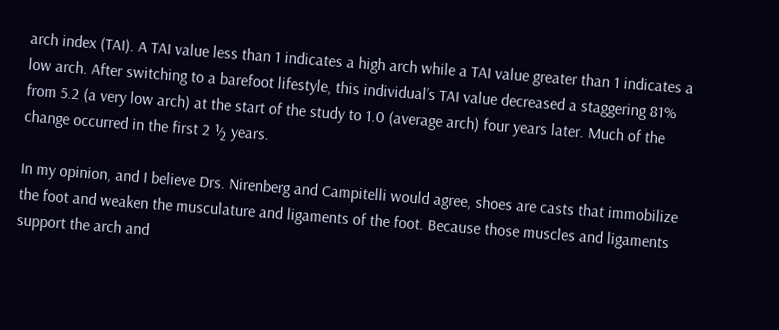arch index (TAI). A TAI value less than 1 indicates a high arch while a TAI value greater than 1 indicates a low arch. After switching to a barefoot lifestyle, this individual’s TAI value decreased a staggering 81% from 5.2 (a very low arch) at the start of the study to 1.0 (average arch) four years later. Much of the change occurred in the first 2 ½ years.

In my opinion, and I believe Drs. Nirenberg and Campitelli would agree, shoes are casts that immobilize the foot and weaken the musculature and ligaments of the foot. Because those muscles and ligaments support the arch and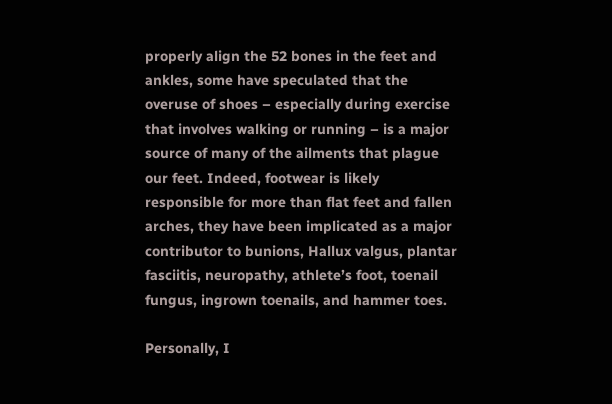properly align the 52 bones in the feet and ankles, some have speculated that the overuse of shoes – especially during exercise that involves walking or running – is a major source of many of the ailments that plague our feet. Indeed, footwear is likely responsible for more than flat feet and fallen arches, they have been implicated as a major contributor to bunions, Hallux valgus, plantar fasciitis, neuropathy, athlete’s foot, toenail fungus, ingrown toenails, and hammer toes.

Personally, I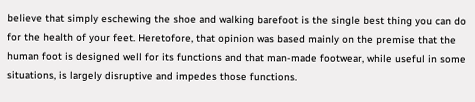believe that simply eschewing the shoe and walking barefoot is the single best thing you can do for the health of your feet. Heretofore, that opinion was based mainly on the premise that the human foot is designed well for its functions and that man-made footwear, while useful in some situations, is largely disruptive and impedes those functions.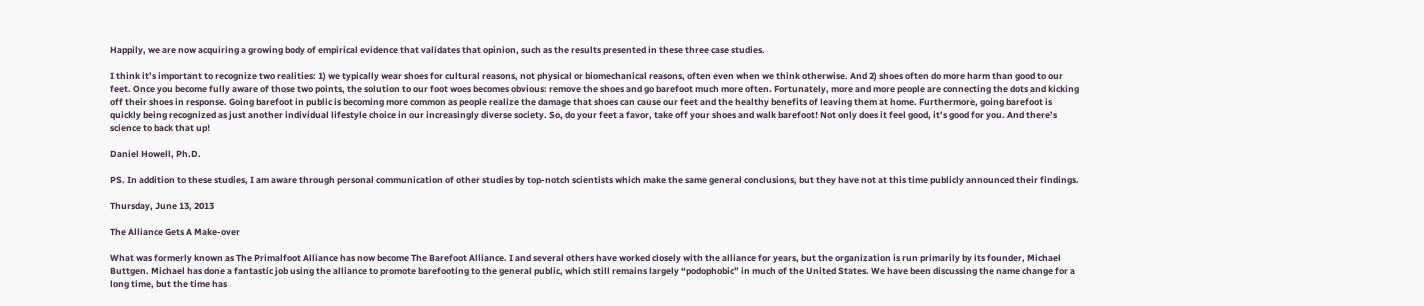Happily, we are now acquiring a growing body of empirical evidence that validates that opinion, such as the results presented in these three case studies.

I think it’s important to recognize two realities: 1) we typically wear shoes for cultural reasons, not physical or biomechanical reasons, often even when we think otherwise. And 2) shoes often do more harm than good to our feet. Once you become fully aware of those two points, the solution to our foot woes becomes obvious: remove the shoes and go barefoot much more often. Fortunately, more and more people are connecting the dots and kicking off their shoes in response. Going barefoot in public is becoming more common as people realize the damage that shoes can cause our feet and the healthy benefits of leaving them at home. Furthermore, going barefoot is quickly being recognized as just another individual lifestyle choice in our increasingly diverse society. So, do your feet a favor, take off your shoes and walk barefoot! Not only does it feel good, it’s good for you. And there’s science to back that up!

Daniel Howell, Ph.D.

PS. In addition to these studies, I am aware through personal communication of other studies by top-notch scientists which make the same general conclusions, but they have not at this time publicly announced their findings.

Thursday, June 13, 2013

The Alliance Gets A Make-over

What was formerly known as The Primalfoot Alliance has now become The Barefoot Alliance. I and several others have worked closely with the alliance for years, but the organization is run primarily by its founder, Michael Buttgen. Michael has done a fantastic job using the alliance to promote barefooting to the general public, which still remains largely “podophobic” in much of the United States. We have been discussing the name change for a long time, but the time has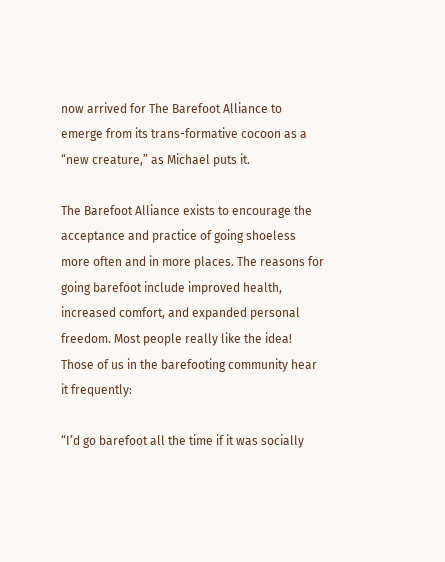now arrived for The Barefoot Alliance to emerge from its trans-formative cocoon as a “new creature,” as Michael puts it.

The Barefoot Alliance exists to encourage the acceptance and practice of going shoeless more often and in more places. The reasons for going barefoot include improved health, increased comfort, and expanded personal freedom. Most people really like the idea! Those of us in the barefooting community hear it frequently:

“I’d go barefoot all the time if it was socially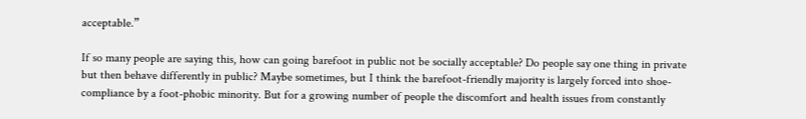acceptable.”

If so many people are saying this, how can going barefoot in public not be socially acceptable? Do people say one thing in private but then behave differently in public? Maybe sometimes, but I think the barefoot-friendly majority is largely forced into shoe-compliance by a foot-phobic minority. But for a growing number of people the discomfort and health issues from constantly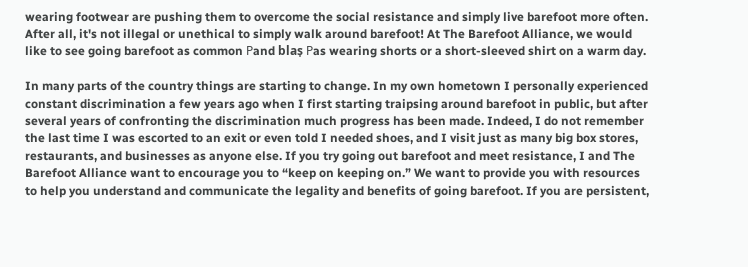wearing footwear are pushing them to overcome the social resistance and simply live barefoot more often. After all, it's not illegal or unethical to simply walk around barefoot! At The Barefoot Alliance, we would like to see going barefoot as common Рand blas̩ Рas wearing shorts or a short-sleeved shirt on a warm day.

In many parts of the country things are starting to change. In my own hometown I personally experienced constant discrimination a few years ago when I first starting traipsing around barefoot in public, but after several years of confronting the discrimination much progress has been made. Indeed, I do not remember the last time I was escorted to an exit or even told I needed shoes, and I visit just as many big box stores, restaurants, and businesses as anyone else. If you try going out barefoot and meet resistance, I and The Barefoot Alliance want to encourage you to “keep on keeping on.” We want to provide you with resources to help you understand and communicate the legality and benefits of going barefoot. If you are persistent,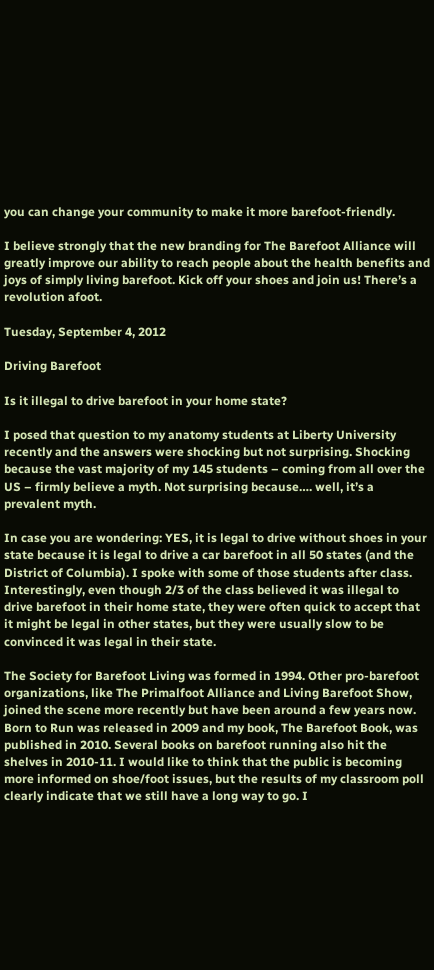you can change your community to make it more barefoot-friendly.

I believe strongly that the new branding for The Barefoot Alliance will greatly improve our ability to reach people about the health benefits and joys of simply living barefoot. Kick off your shoes and join us! There’s a revolution afoot.

Tuesday, September 4, 2012

Driving Barefoot

Is it illegal to drive barefoot in your home state?

I posed that question to my anatomy students at Liberty University recently and the answers were shocking but not surprising. Shocking because the vast majority of my 145 students – coming from all over the US – firmly believe a myth. Not surprising because…. well, it’s a prevalent myth.

In case you are wondering: YES, it is legal to drive without shoes in your state because it is legal to drive a car barefoot in all 50 states (and the District of Columbia). I spoke with some of those students after class. Interestingly, even though 2/3 of the class believed it was illegal to drive barefoot in their home state, they were often quick to accept that it might be legal in other states, but they were usually slow to be convinced it was legal in their state.

The Society for Barefoot Living was formed in 1994. Other pro-barefoot organizations, like The Primalfoot Alliance and Living Barefoot Show, joined the scene more recently but have been around a few years now. Born to Run was released in 2009 and my book, The Barefoot Book, was published in 2010. Several books on barefoot running also hit the shelves in 2010-11. I would like to think that the public is becoming more informed on shoe/foot issues, but the results of my classroom poll clearly indicate that we still have a long way to go. I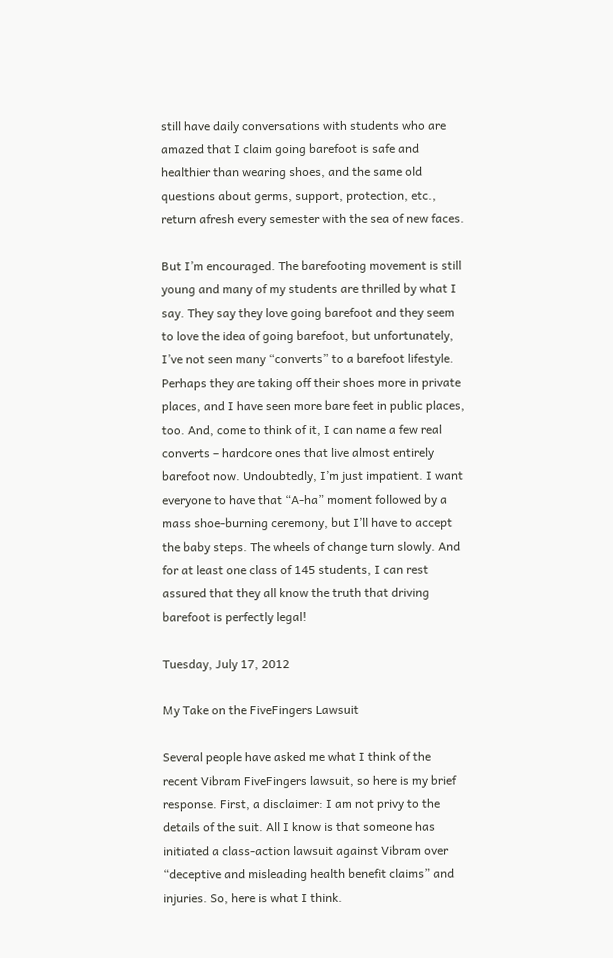still have daily conversations with students who are amazed that I claim going barefoot is safe and healthier than wearing shoes, and the same old questions about germs, support, protection, etc., return afresh every semester with the sea of new faces.

But I’m encouraged. The barefooting movement is still young and many of my students are thrilled by what I say. They say they love going barefoot and they seem to love the idea of going barefoot, but unfortunately, I’ve not seen many “converts” to a barefoot lifestyle. Perhaps they are taking off their shoes more in private places, and I have seen more bare feet in public places, too. And, come to think of it, I can name a few real converts – hardcore ones that live almost entirely barefoot now. Undoubtedly, I’m just impatient. I want everyone to have that “A-ha” moment followed by a mass shoe-burning ceremony, but I’ll have to accept the baby steps. The wheels of change turn slowly. And for at least one class of 145 students, I can rest assured that they all know the truth that driving barefoot is perfectly legal!

Tuesday, July 17, 2012

My Take on the FiveFingers Lawsuit

Several people have asked me what I think of the recent Vibram FiveFingers lawsuit, so here is my brief response. First, a disclaimer: I am not privy to the details of the suit. All I know is that someone has initiated a class-action lawsuit against Vibram over “deceptive and misleading health benefit claims” and injuries. So, here is what I think.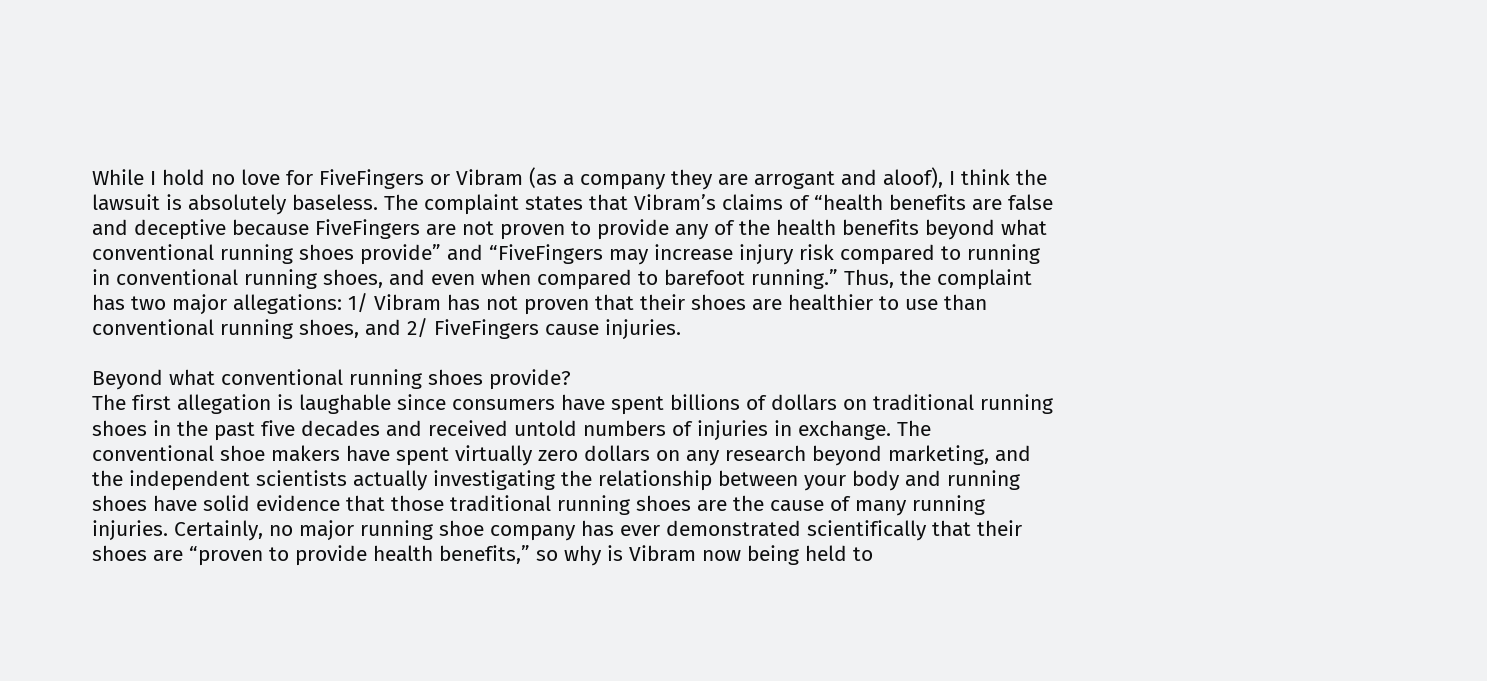While I hold no love for FiveFingers or Vibram (as a company they are arrogant and aloof), I think the lawsuit is absolutely baseless. The complaint states that Vibram’s claims of “health benefits are false and deceptive because FiveFingers are not proven to provide any of the health benefits beyond what conventional running shoes provide” and “FiveFingers may increase injury risk compared to running in conventional running shoes, and even when compared to barefoot running.” Thus, the complaint has two major allegations: 1/ Vibram has not proven that their shoes are healthier to use than conventional running shoes, and 2/ FiveFingers cause injuries.

Beyond what conventional running shoes provide?
The first allegation is laughable since consumers have spent billions of dollars on traditional running shoes in the past five decades and received untold numbers of injuries in exchange. The conventional shoe makers have spent virtually zero dollars on any research beyond marketing, and the independent scientists actually investigating the relationship between your body and running shoes have solid evidence that those traditional running shoes are the cause of many running injuries. Certainly, no major running shoe company has ever demonstrated scientifically that their shoes are “proven to provide health benefits,” so why is Vibram now being held to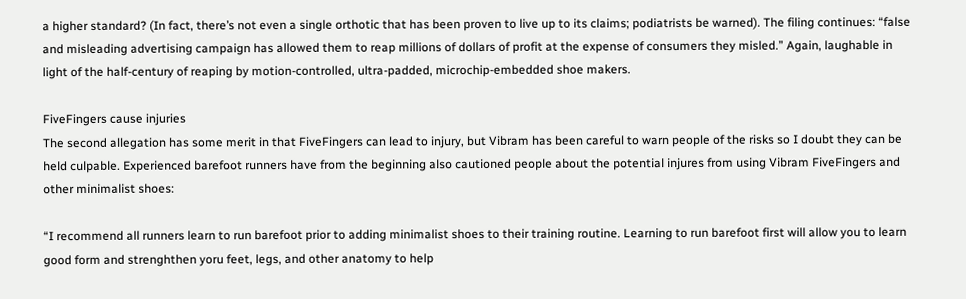a higher standard? (In fact, there’s not even a single orthotic that has been proven to live up to its claims; podiatrists be warned). The filing continues: “false and misleading advertising campaign has allowed them to reap millions of dollars of profit at the expense of consumers they misled.” Again, laughable in light of the half-century of reaping by motion-controlled, ultra-padded, microchip-embedded shoe makers.

FiveFingers cause injuries
The second allegation has some merit in that FiveFingers can lead to injury, but Vibram has been careful to warn people of the risks so I doubt they can be held culpable. Experienced barefoot runners have from the beginning also cautioned people about the potential injures from using Vibram FiveFingers and other minimalist shoes:

“I recommend all runners learn to run barefoot prior to adding minimalist shoes to their training routine. Learning to run barefoot first will allow you to learn good form and strenghthen yoru feet, legs, and other anatomy to help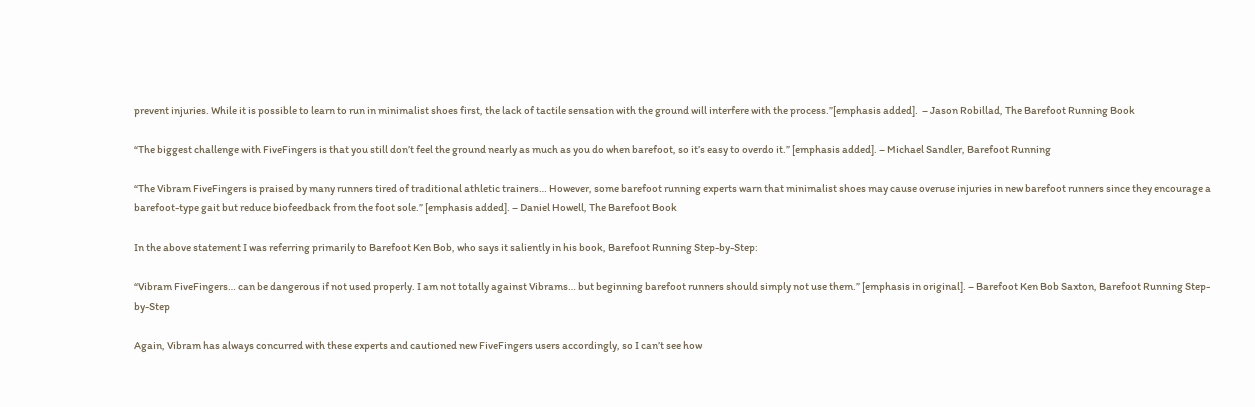prevent injuries. While it is possible to learn to run in minimalist shoes first, the lack of tactile sensation with the ground will interfere with the process.”[emphasis added].  – Jason Robillad, The Barefoot Running Book

“The biggest challenge with FiveFingers is that you still don’t feel the ground nearly as much as you do when barefoot, so it’s easy to overdo it.” [emphasis added]. – Michael Sandler, Barefoot Running

“The Vibram FiveFingers is praised by many runners tired of traditional athletic trainers… However, some barefoot running experts warn that minimalist shoes may cause overuse injuries in new barefoot runners since they encourage a barefoot-type gait but reduce biofeedback from the foot sole.” [emphasis added]. – Daniel Howell, The Barefoot Book

In the above statement I was referring primarily to Barefoot Ken Bob, who says it saliently in his book, Barefoot Running Step-by-Step:

“Vibram FiveFingers… can be dangerous if not used properly. I am not totally against Vibrams… but beginning barefoot runners should simply not use them.” [emphasis in original]. – Barefoot Ken Bob Saxton, Barefoot Running Step-by-Step

Again, Vibram has always concurred with these experts and cautioned new FiveFingers users accordingly, so I can’t see how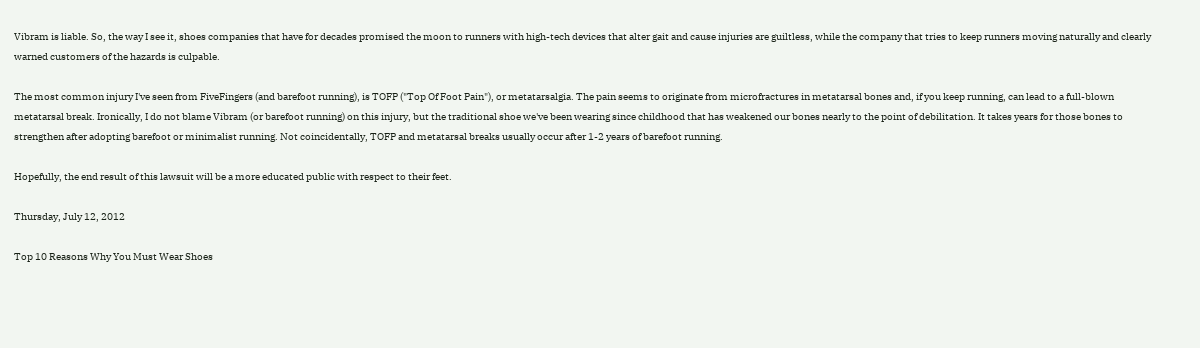Vibram is liable. So, the way I see it, shoes companies that have for decades promised the moon to runners with high-tech devices that alter gait and cause injuries are guiltless, while the company that tries to keep runners moving naturally and clearly warned customers of the hazards is culpable.

The most common injury I've seen from FiveFingers (and barefoot running), is TOFP ("Top Of Foot Pain"), or metatarsalgia. The pain seems to originate from microfractures in metatarsal bones and, if you keep running, can lead to a full-blown metatarsal break. Ironically, I do not blame Vibram (or barefoot running) on this injury, but the traditional shoe we've been wearing since childhood that has weakened our bones nearly to the point of debilitation. It takes years for those bones to strengthen after adopting barefoot or minimalist running. Not coincidentally, TOFP and metatarsal breaks usually occur after 1-2 years of barefoot running.

Hopefully, the end result of this lawsuit will be a more educated public with respect to their feet.

Thursday, July 12, 2012

Top 10 Reasons Why You Must Wear Shoes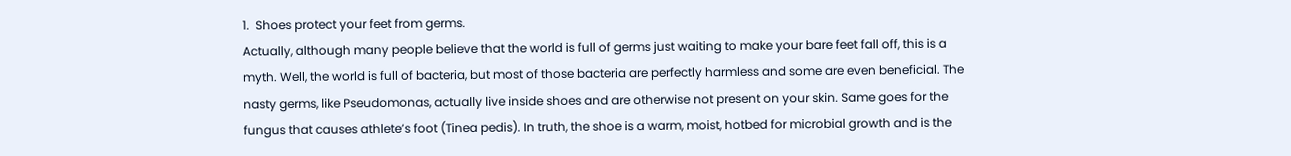1.  Shoes protect your feet from germs.
Actually, although many people believe that the world is full of germs just waiting to make your bare feet fall off, this is a myth. Well, the world is full of bacteria, but most of those bacteria are perfectly harmless and some are even beneficial. The nasty germs, like Pseudomonas, actually live inside shoes and are otherwise not present on your skin. Same goes for the fungus that causes athlete’s foot (Tinea pedis). In truth, the shoe is a warm, moist, hotbed for microbial growth and is the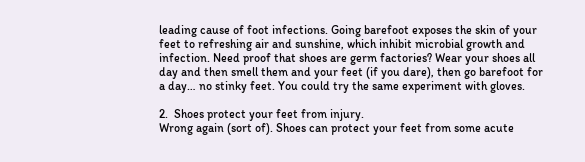leading cause of foot infections. Going barefoot exposes the skin of your feet to refreshing air and sunshine, which inhibit microbial growth and infection. Need proof that shoes are germ factories? Wear your shoes all day and then smell them and your feet (if you dare), then go barefoot for a day… no stinky feet. You could try the same experiment with gloves.

2.  Shoes protect your feet from injury.
Wrong again (sort of). Shoes can protect your feet from some acute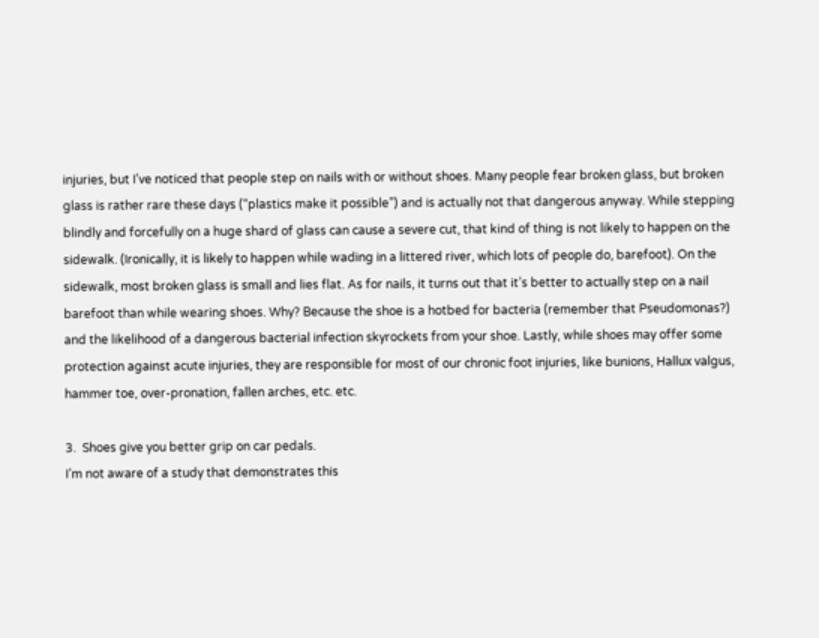injuries, but I’ve noticed that people step on nails with or without shoes. Many people fear broken glass, but broken glass is rather rare these days (“plastics make it possible”) and is actually not that dangerous anyway. While stepping blindly and forcefully on a huge shard of glass can cause a severe cut, that kind of thing is not likely to happen on the sidewalk. (Ironically, it is likely to happen while wading in a littered river, which lots of people do, barefoot). On the sidewalk, most broken glass is small and lies flat. As for nails, it turns out that it’s better to actually step on a nail barefoot than while wearing shoes. Why? Because the shoe is a hotbed for bacteria (remember that Pseudomonas?) and the likelihood of a dangerous bacterial infection skyrockets from your shoe. Lastly, while shoes may offer some protection against acute injuries, they are responsible for most of our chronic foot injuries, like bunions, Hallux valgus, hammer toe, over-pronation, fallen arches, etc. etc.

3.  Shoes give you better grip on car pedals.
I’m not aware of a study that demonstrates this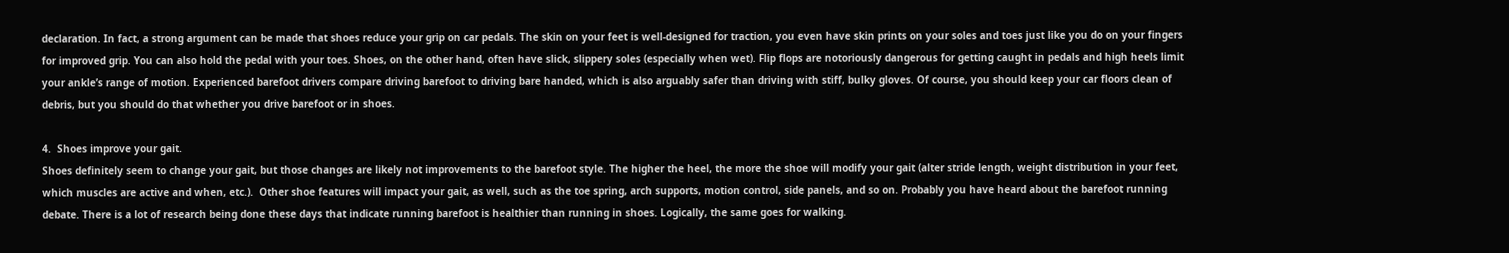declaration. In fact, a strong argument can be made that shoes reduce your grip on car pedals. The skin on your feet is well-designed for traction, you even have skin prints on your soles and toes just like you do on your fingers for improved grip. You can also hold the pedal with your toes. Shoes, on the other hand, often have slick, slippery soles (especially when wet). Flip flops are notoriously dangerous for getting caught in pedals and high heels limit your ankle’s range of motion. Experienced barefoot drivers compare driving barefoot to driving bare handed, which is also arguably safer than driving with stiff, bulky gloves. Of course, you should keep your car floors clean of debris, but you should do that whether you drive barefoot or in shoes.

4.  Shoes improve your gait.
Shoes definitely seem to change your gait, but those changes are likely not improvements to the barefoot style. The higher the heel, the more the shoe will modify your gait (alter stride length, weight distribution in your feet, which muscles are active and when, etc.).  Other shoe features will impact your gait, as well, such as the toe spring, arch supports, motion control, side panels, and so on. Probably you have heard about the barefoot running debate. There is a lot of research being done these days that indicate running barefoot is healthier than running in shoes. Logically, the same goes for walking.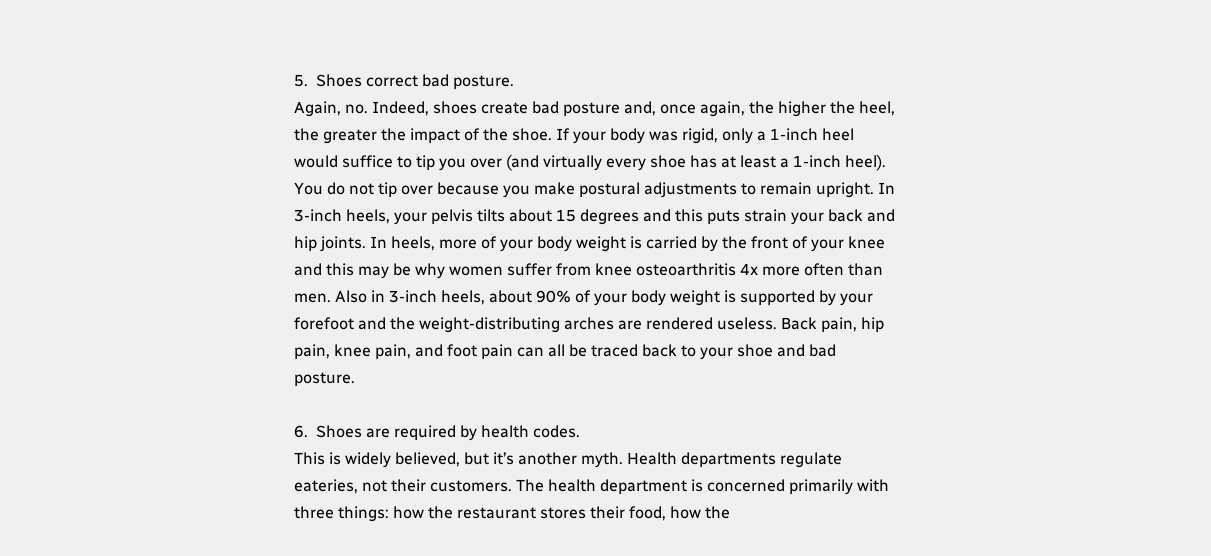5.  Shoes correct bad posture.
Again, no. Indeed, shoes create bad posture and, once again, the higher the heel, the greater the impact of the shoe. If your body was rigid, only a 1-inch heel would suffice to tip you over (and virtually every shoe has at least a 1-inch heel). You do not tip over because you make postural adjustments to remain upright. In 3-inch heels, your pelvis tilts about 15 degrees and this puts strain your back and hip joints. In heels, more of your body weight is carried by the front of your knee and this may be why women suffer from knee osteoarthritis 4x more often than men. Also in 3-inch heels, about 90% of your body weight is supported by your forefoot and the weight-distributing arches are rendered useless. Back pain, hip pain, knee pain, and foot pain can all be traced back to your shoe and bad posture.

6.  Shoes are required by health codes.
This is widely believed, but it’s another myth. Health departments regulate eateries, not their customers. The health department is concerned primarily with three things: how the restaurant stores their food, how the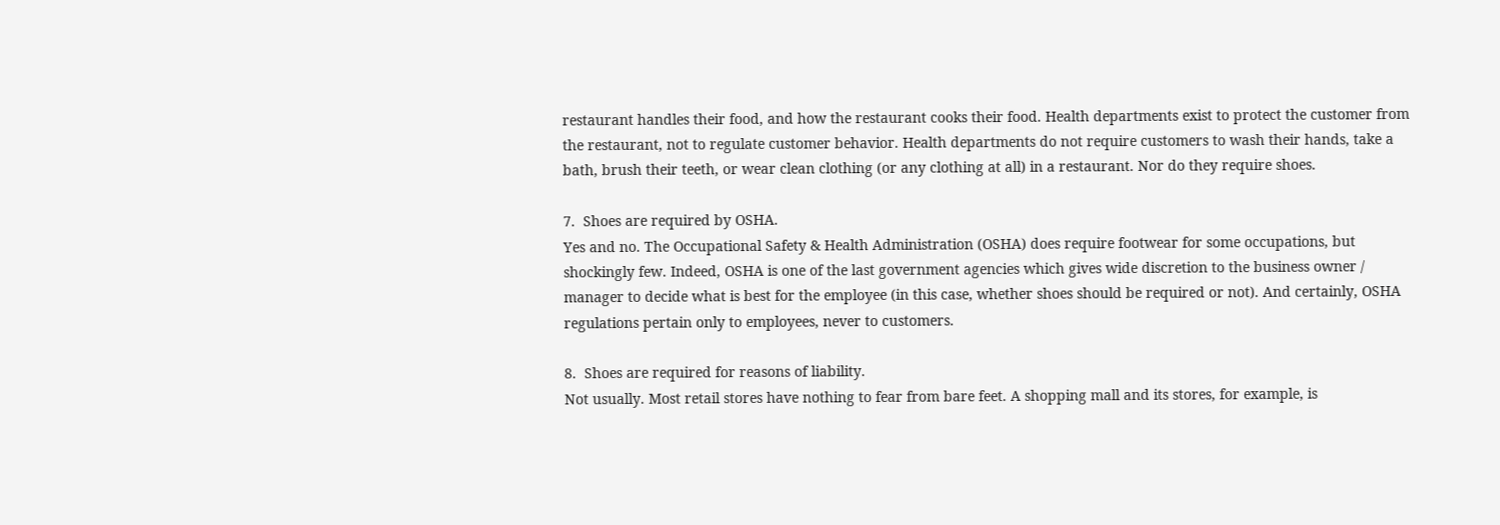restaurant handles their food, and how the restaurant cooks their food. Health departments exist to protect the customer from the restaurant, not to regulate customer behavior. Health departments do not require customers to wash their hands, take a bath, brush their teeth, or wear clean clothing (or any clothing at all) in a restaurant. Nor do they require shoes.

7.  Shoes are required by OSHA.
Yes and no. The Occupational Safety & Health Administration (OSHA) does require footwear for some occupations, but shockingly few. Indeed, OSHA is one of the last government agencies which gives wide discretion to the business owner / manager to decide what is best for the employee (in this case, whether shoes should be required or not). And certainly, OSHA regulations pertain only to employees, never to customers.

8.  Shoes are required for reasons of liability.
Not usually. Most retail stores have nothing to fear from bare feet. A shopping mall and its stores, for example, is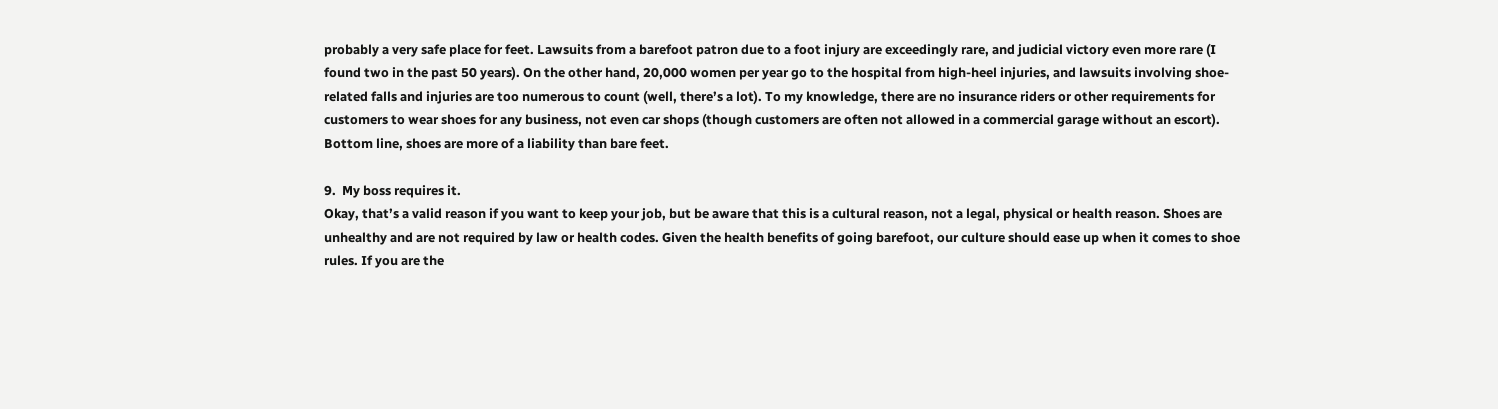probably a very safe place for feet. Lawsuits from a barefoot patron due to a foot injury are exceedingly rare, and judicial victory even more rare (I found two in the past 50 years). On the other hand, 20,000 women per year go to the hospital from high-heel injuries, and lawsuits involving shoe-related falls and injuries are too numerous to count (well, there’s a lot). To my knowledge, there are no insurance riders or other requirements for customers to wear shoes for any business, not even car shops (though customers are often not allowed in a commercial garage without an escort). Bottom line, shoes are more of a liability than bare feet.

9.  My boss requires it.
Okay, that’s a valid reason if you want to keep your job, but be aware that this is a cultural reason, not a legal, physical or health reason. Shoes are unhealthy and are not required by law or health codes. Given the health benefits of going barefoot, our culture should ease up when it comes to shoe rules. If you are the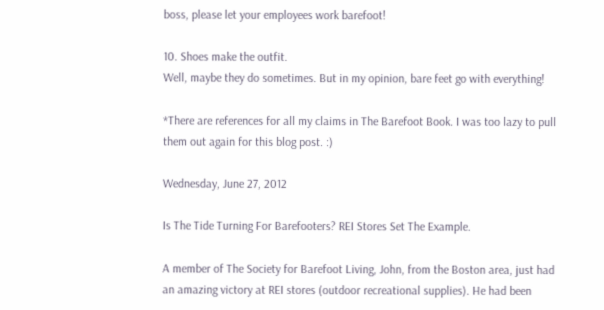boss, please let your employees work barefoot!

10. Shoes make the outfit.
Well, maybe they do sometimes. But in my opinion, bare feet go with everything!

*There are references for all my claims in The Barefoot Book. I was too lazy to pull them out again for this blog post. :)

Wednesday, June 27, 2012

Is The Tide Turning For Barefooters? REI Stores Set The Example.

A member of The Society for Barefoot Living, John, from the Boston area, just had an amazing victory at REI stores (outdoor recreational supplies). He had been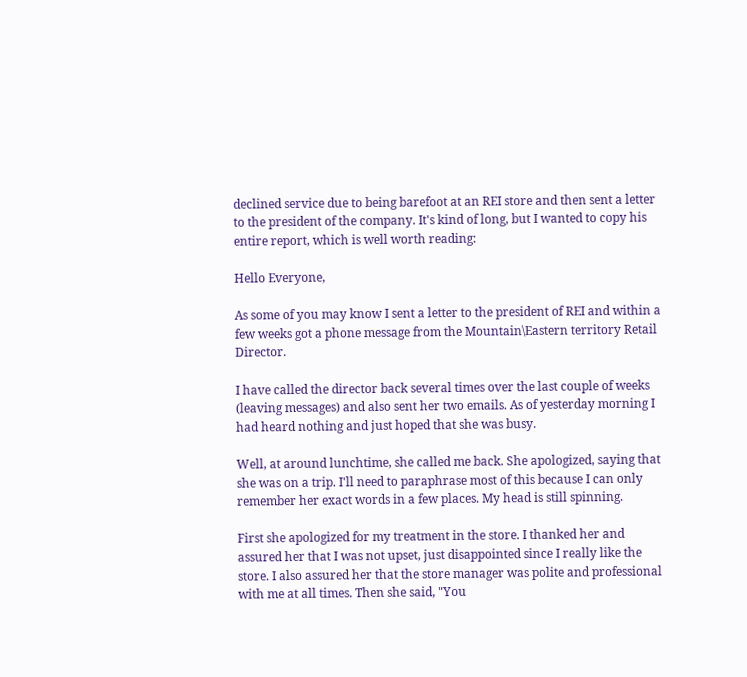declined service due to being barefoot at an REI store and then sent a letter to the president of the company. It's kind of long, but I wanted to copy his entire report, which is well worth reading:

Hello Everyone,

As some of you may know I sent a letter to the president of REI and within a few weeks got a phone message from the Mountain\Eastern territory Retail Director.

I have called the director back several times over the last couple of weeks (leaving messages) and also sent her two emails. As of yesterday morning I had heard nothing and just hoped that she was busy.

Well, at around lunchtime, she called me back. She apologized, saying that she was on a trip. I'll need to paraphrase most of this because I can only remember her exact words in a few places. My head is still spinning.

First she apologized for my treatment in the store. I thanked her and assured her that I was not upset, just disappointed since I really like the store. I also assured her that the store manager was polite and professional with me at all times. Then she said, "You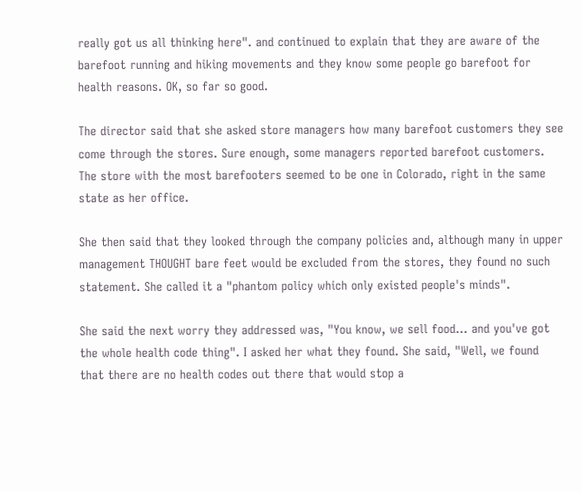really got us all thinking here". and continued to explain that they are aware of the barefoot running and hiking movements and they know some people go barefoot for health reasons. OK, so far so good.

The director said that she asked store managers how many barefoot customers they see come through the stores. Sure enough, some managers reported barefoot customers. The store with the most barefooters seemed to be one in Colorado, right in the same state as her office.

She then said that they looked through the company policies and, although many in upper management THOUGHT bare feet would be excluded from the stores, they found no such statement. She called it a "phantom policy which only existed people's minds".

She said the next worry they addressed was, "You know, we sell food... and you've got the whole health code thing". I asked her what they found. She said, "Well, we found that there are no health codes out there that would stop a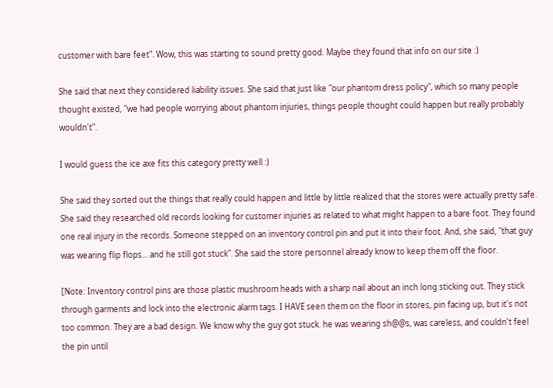customer with bare feet". Wow, this was starting to sound pretty good. Maybe they found that info on our site :)

She said that next they considered liability issues. She said that just like "our phantom dress policy", which so many people thought existed, "we had people worrying about phantom injuries, things people thought could happen but really probably wouldn't".

I would guess the ice axe fits this category pretty well :)

She said they sorted out the things that really could happen and little by little realized that the stores were actually pretty safe. She said they researched old records looking for customer injuries as related to what might happen to a bare foot. They found one real injury in the records. Someone stepped on an inventory control pin and put it into their foot. And, she said, "that guy was wearing flip flops... and he still got stuck". She said the store personnel already know to keep them off the floor.

[Note: Inventory control pins are those plastic mushroom heads with a sharp nail about an inch long sticking out. They stick through garments and lock into the electronic alarm tags. I HAVE seen them on the floor in stores, pin facing up, but it's not too common. They are a bad design. We know why the guy got stuck. he was wearing sh@@s, was careless, and couldn't feel the pin until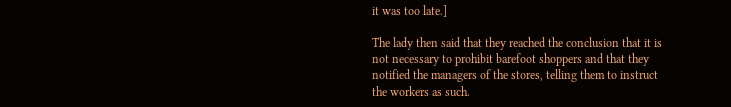it was too late.]

The lady then said that they reached the conclusion that it is not necessary to prohibit barefoot shoppers and that they notified the managers of the stores, telling them to instruct the workers as such.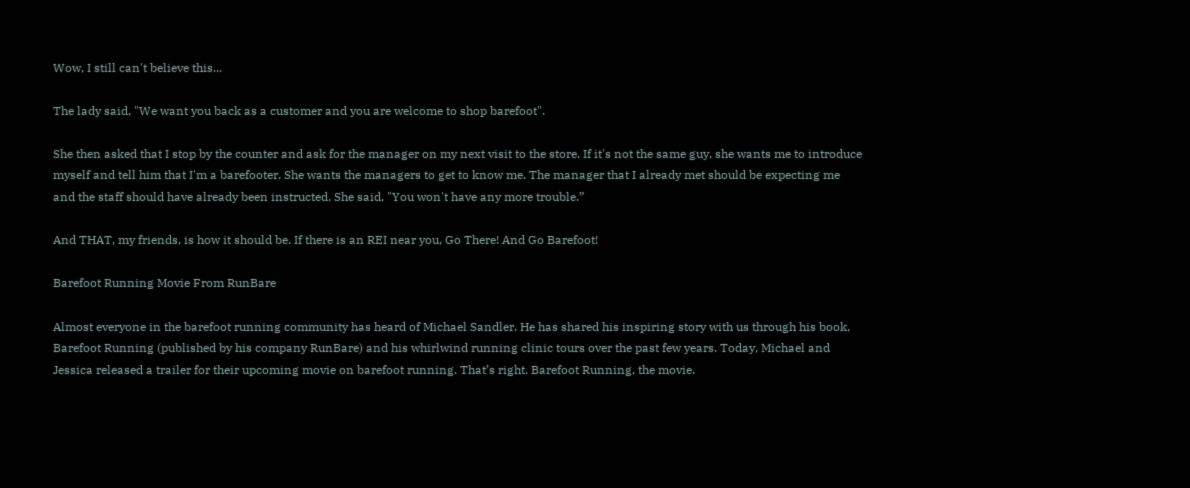Wow, I still can't believe this...

The lady said, "We want you back as a customer and you are welcome to shop barefoot".

She then asked that I stop by the counter and ask for the manager on my next visit to the store. If it's not the same guy, she wants me to introduce myself and tell him that I'm a barefooter. She wants the managers to get to know me. The manager that I already met should be expecting me and the staff should have already been instructed. She said, "You won't have any more trouble.”

And THAT, my friends, is how it should be. If there is an REI near you, Go There! And Go Barefoot!

Barefoot Running Movie From RunBare

Almost everyone in the barefoot running community has heard of Michael Sandler. He has shared his inspiring story with us through his book, Barefoot Running (published by his company RunBare) and his whirlwind running clinic tours over the past few years. Today, Michael and Jessica released a trailer for their upcoming movie on barefoot running. That’s right. Barefoot Running, the movie.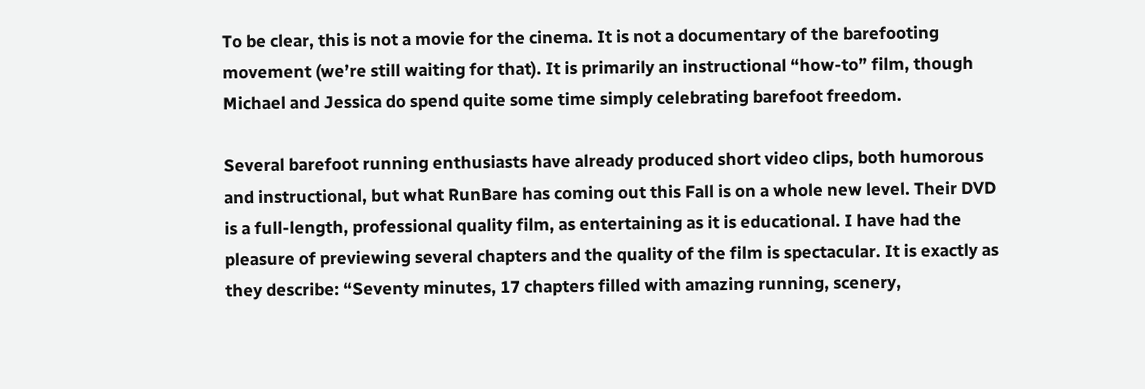To be clear, this is not a movie for the cinema. It is not a documentary of the barefooting movement (we’re still waiting for that). It is primarily an instructional “how-to” film, though Michael and Jessica do spend quite some time simply celebrating barefoot freedom.

Several barefoot running enthusiasts have already produced short video clips, both humorous and instructional, but what RunBare has coming out this Fall is on a whole new level. Their DVD is a full-length, professional quality film, as entertaining as it is educational. I have had the pleasure of previewing several chapters and the quality of the film is spectacular. It is exactly as they describe: “Seventy minutes, 17 chapters filled with amazing running, scenery,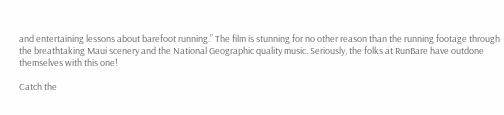and entertaining lessons about barefoot running.” The film is stunning for no other reason than the running footage through the breathtaking Maui scenery and the National Geographic quality music. Seriously, the folks at RunBare have outdone themselves with this one!

Catch the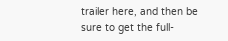trailer here, and then be sure to get the full-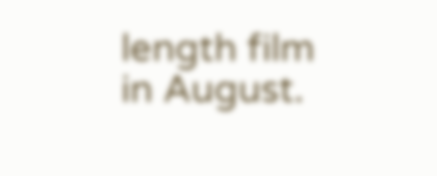length film in August.